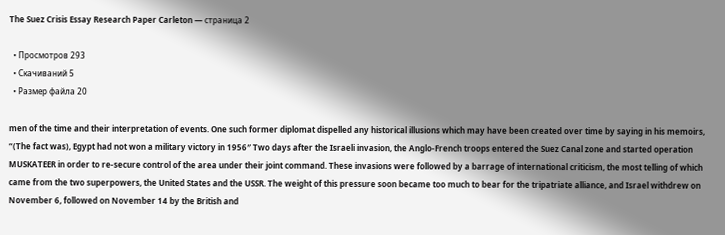The Suez Crisis Essay Research Paper Carleton — страница 2

  • Просмотров 293
  • Скачиваний 5
  • Размер файла 20

men of the time and their interpretation of events. One such former diplomat dispelled any historical illusions which may have been created over time by saying in his memoirs, “(The fact was), Egypt had not won a military victory in 1956″ Two days after the Israeli invasion, the Anglo-French troops entered the Suez Canal zone and started operation MUSKATEER in order to re-secure control of the area under their joint command. These invasions were followed by a barrage of international criticism, the most telling of which came from the two superpowers, the United States and the USSR. The weight of this pressure soon became too much to bear for the tripatriate alliance, and Israel withdrew on November 6, followed on November 14 by the British and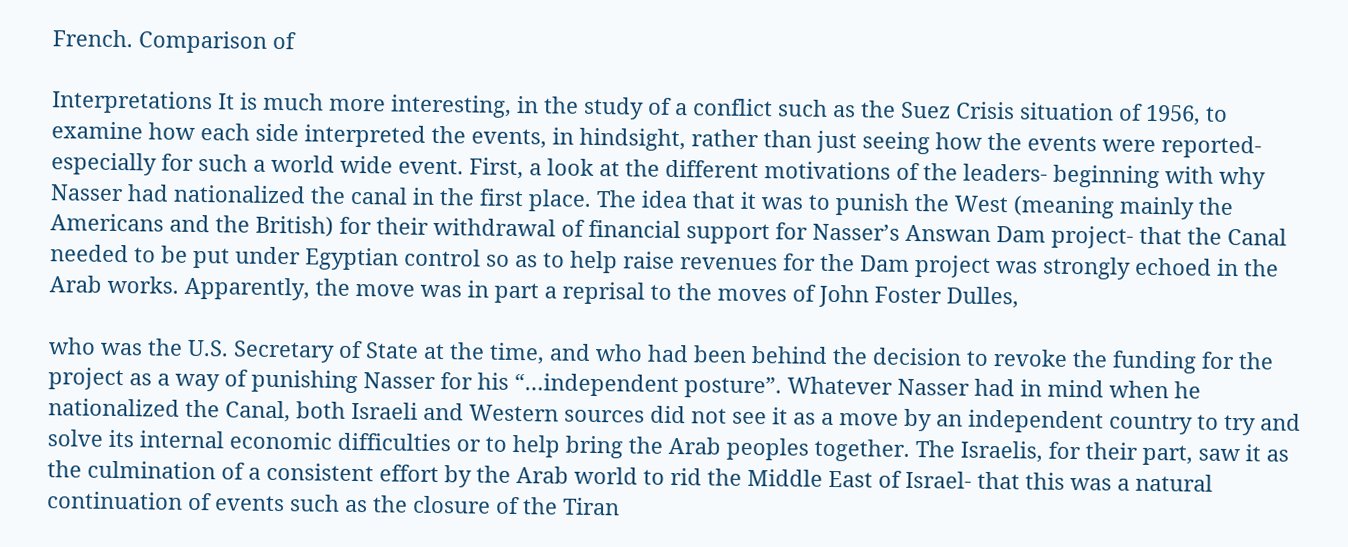French. Comparison of

Interpretations It is much more interesting, in the study of a conflict such as the Suez Crisis situation of 1956, to examine how each side interpreted the events, in hindsight, rather than just seeing how the events were reported- especially for such a world wide event. First, a look at the different motivations of the leaders- beginning with why Nasser had nationalized the canal in the first place. The idea that it was to punish the West (meaning mainly the Americans and the British) for their withdrawal of financial support for Nasser’s Answan Dam project- that the Canal needed to be put under Egyptian control so as to help raise revenues for the Dam project was strongly echoed in the Arab works. Apparently, the move was in part a reprisal to the moves of John Foster Dulles,

who was the U.S. Secretary of State at the time, and who had been behind the decision to revoke the funding for the project as a way of punishing Nasser for his “…independent posture”. Whatever Nasser had in mind when he nationalized the Canal, both Israeli and Western sources did not see it as a move by an independent country to try and solve its internal economic difficulties or to help bring the Arab peoples together. The Israelis, for their part, saw it as the culmination of a consistent effort by the Arab world to rid the Middle East of Israel- that this was a natural continuation of events such as the closure of the Tiran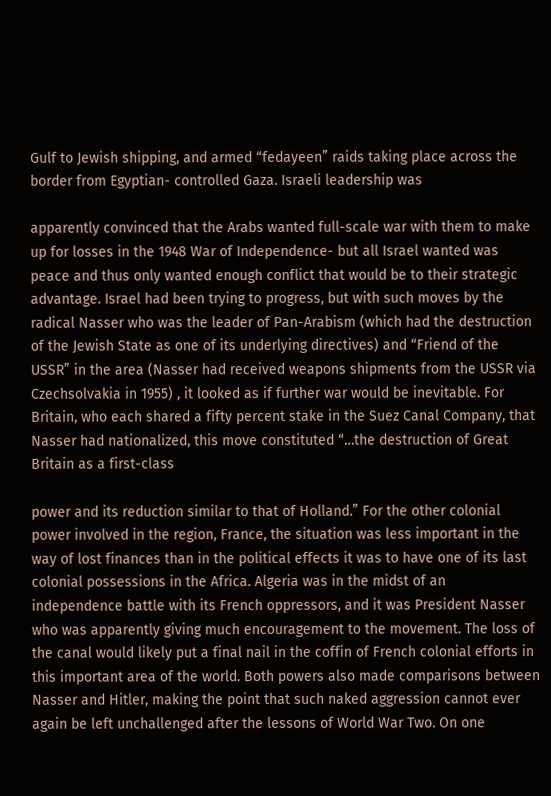Gulf to Jewish shipping, and armed “fedayeen” raids taking place across the border from Egyptian- controlled Gaza. Israeli leadership was

apparently convinced that the Arabs wanted full-scale war with them to make up for losses in the 1948 War of Independence- but all Israel wanted was peace and thus only wanted enough conflict that would be to their strategic advantage. Israel had been trying to progress, but with such moves by the radical Nasser who was the leader of Pan-Arabism (which had the destruction of the Jewish State as one of its underlying directives) and “Friend of the USSR” in the area (Nasser had received weapons shipments from the USSR via Czechsolvakia in 1955) , it looked as if further war would be inevitable. For Britain, who each shared a fifty percent stake in the Suez Canal Company, that Nasser had nationalized, this move constituted “…the destruction of Great Britain as a first-class

power and its reduction similar to that of Holland.” For the other colonial power involved in the region, France, the situation was less important in the way of lost finances than in the political effects it was to have one of its last colonial possessions in the Africa. Algeria was in the midst of an independence battle with its French oppressors, and it was President Nasser who was apparently giving much encouragement to the movement. The loss of the canal would likely put a final nail in the coffin of French colonial efforts in this important area of the world. Both powers also made comparisons between Nasser and Hitler, making the point that such naked aggression cannot ever again be left unchallenged after the lessons of World War Two. On one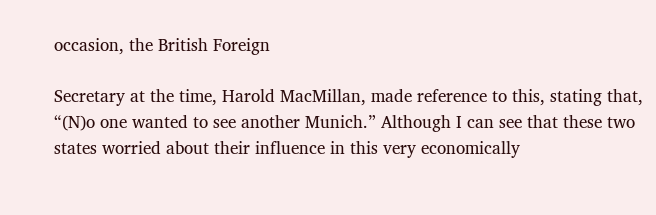occasion, the British Foreign

Secretary at the time, Harold MacMillan, made reference to this, stating that, “(N)o one wanted to see another Munich.” Although I can see that these two states worried about their influence in this very economically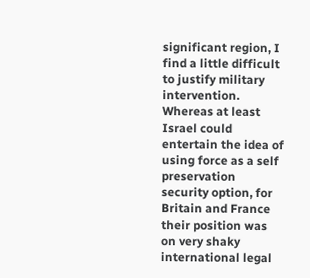significant region, I find a little difficult to justify military intervention. Whereas at least Israel could entertain the idea of using force as a self preservation security option, for Britain and France their position was on very shaky international legal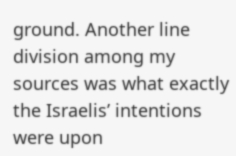ground. Another line division among my sources was what exactly the Israelis’ intentions were upon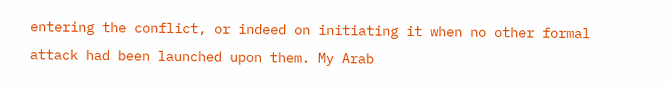entering the conflict, or indeed on initiating it when no other formal attack had been launched upon them. My Arab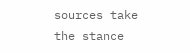sources take the stance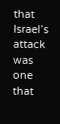that Israel’s attack was one that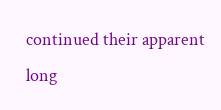continued their apparent long